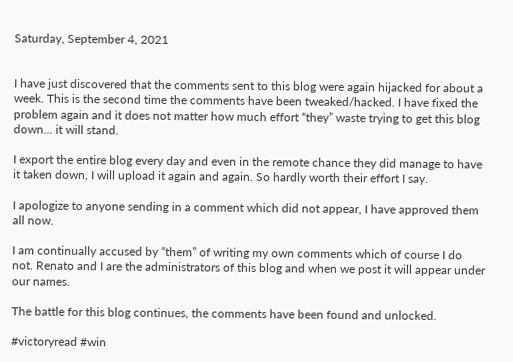Saturday, September 4, 2021


I have just discovered that the comments sent to this blog were again hijacked for about a week. This is the second time the comments have been tweaked/hacked. I have fixed the problem again and it does not matter how much effort “they” waste trying to get this blog down... it will stand.

I export the entire blog every day and even in the remote chance they did manage to have it taken down, I will upload it again and again. So hardly worth their effort I say.

I apologize to anyone sending in a comment which did not appear, I have approved them all now.

I am continually accused by “them” of writing my own comments which of course I do not. Renato and I are the administrators of this blog and when we post it will appear under our names.

The battle for this blog continues, the comments have been found and unlocked.

#victoryread #win